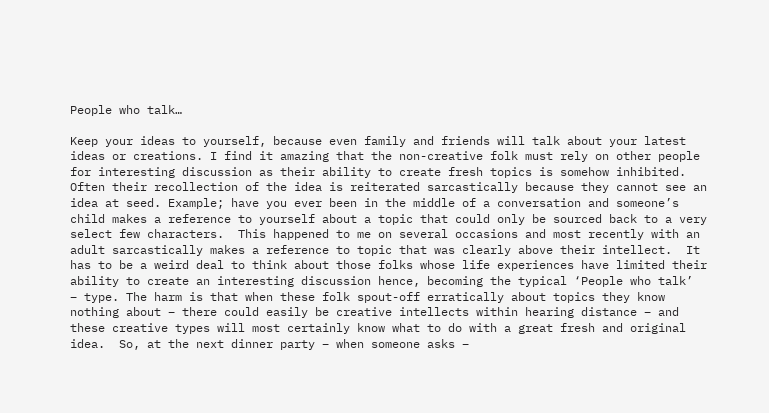People who talk…

Keep your ideas to yourself, because even family and friends will talk about your latest ideas or creations. I find it amazing that the non-creative folk must rely on other people for interesting discussion as their ability to create fresh topics is somehow inhibited. Often their recollection of the idea is reiterated sarcastically because they cannot see an idea at seed. Example; have you ever been in the middle of a conversation and someone’s child makes a reference to yourself about a topic that could only be sourced back to a very select few characters.  This happened to me on several occasions and most recently with an adult sarcastically makes a reference to topic that was clearly above their intellect.  It has to be a weird deal to think about those folks whose life experiences have limited their ability to create an interesting discussion hence, becoming the typical ‘People who talk’  – type. The harm is that when these folk spout-off erratically about topics they know nothing about – there could easily be creative intellects within hearing distance – and these creative types will most certainly know what to do with a great fresh and original idea.  So, at the next dinner party – when someone asks –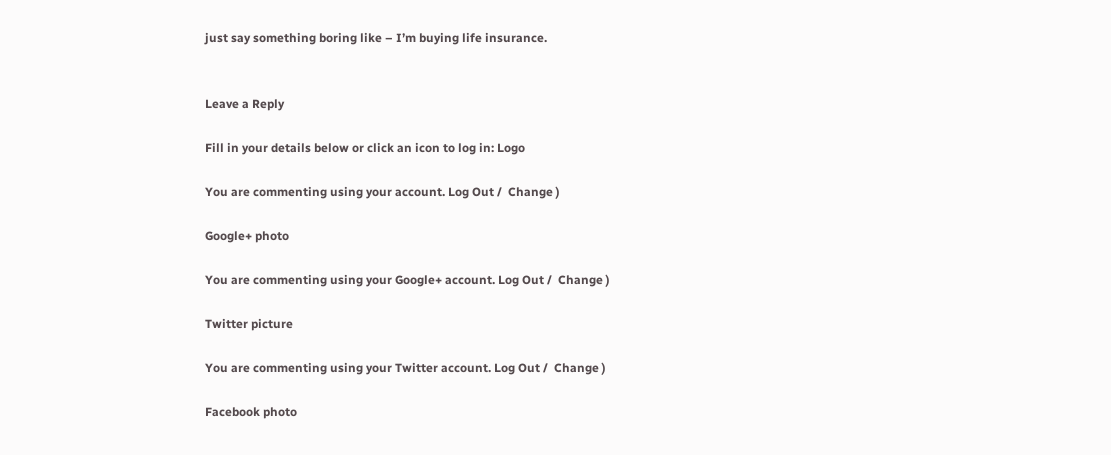just say something boring like – I’m buying life insurance.


Leave a Reply

Fill in your details below or click an icon to log in: Logo

You are commenting using your account. Log Out /  Change )

Google+ photo

You are commenting using your Google+ account. Log Out /  Change )

Twitter picture

You are commenting using your Twitter account. Log Out /  Change )

Facebook photo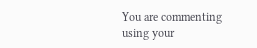You are commenting using your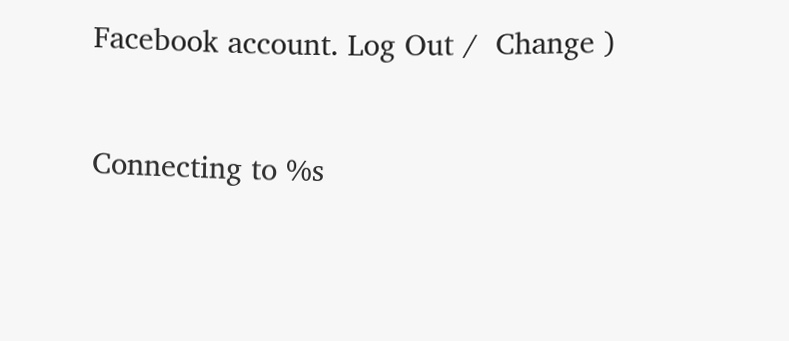Facebook account. Log Out /  Change )


Connecting to %s